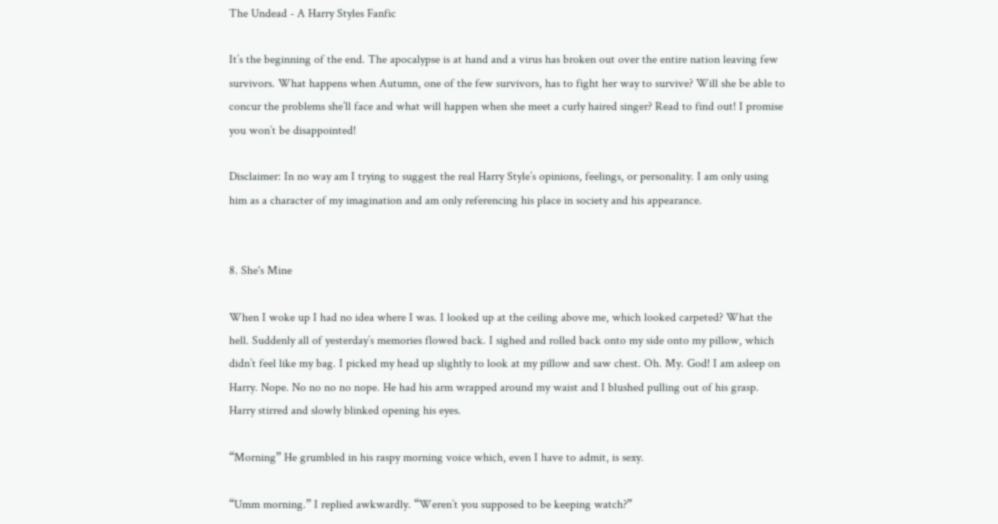The Undead - A Harry Styles Fanfic

It’s the beginning of the end. The apocalypse is at hand and a virus has broken out over the entire nation leaving few survivors. What happens when Autumn, one of the few survivors, has to fight her way to survive? Will she be able to concur the problems she’ll face and what will happen when she meet a curly haired singer? Read to find out! I promise you won’t be disappointed!

Disclaimer: In no way am I trying to suggest the real Harry Style’s opinions, feelings, or personality. I am only using him as a character of my imagination and am only referencing his place in society and his appearance.


8. She's Mine

When I woke up I had no idea where I was. I looked up at the ceiling above me, which looked carpeted? What the hell. Suddenly all of yesterday’s memories flowed back. I sighed and rolled back onto my side onto my pillow, which didn’t feel like my bag. I picked my head up slightly to look at my pillow and saw chest. Oh. My. God! I am asleep on Harry. Nope. No no no no nope. He had his arm wrapped around my waist and I blushed pulling out of his grasp. Harry stirred and slowly blinked opening his eyes.

“Morning” He grumbled in his raspy morning voice which, even I have to admit, is sexy.

“Umm morning.” I replied awkwardly. “Weren’t you supposed to be keeping watch?”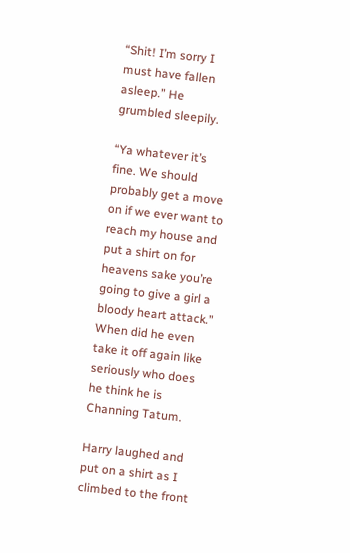“Shit! I’m sorry I must have fallen asleep.” He grumbled sleepily.

“Ya whatever it’s fine. We should probably get a move on if we ever want to reach my house and put a shirt on for heavens sake you’re going to give a girl a bloody heart attack.” When did he even take it off again like seriously who does he think he is Channing Tatum.

Harry laughed and put on a shirt as I climbed to the front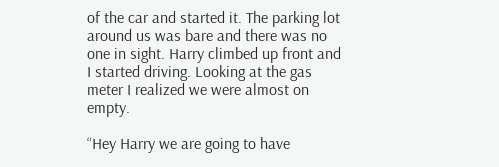of the car and started it. The parking lot around us was bare and there was no one in sight. Harry climbed up front and I started driving. Looking at the gas meter I realized we were almost on empty.

“Hey Harry we are going to have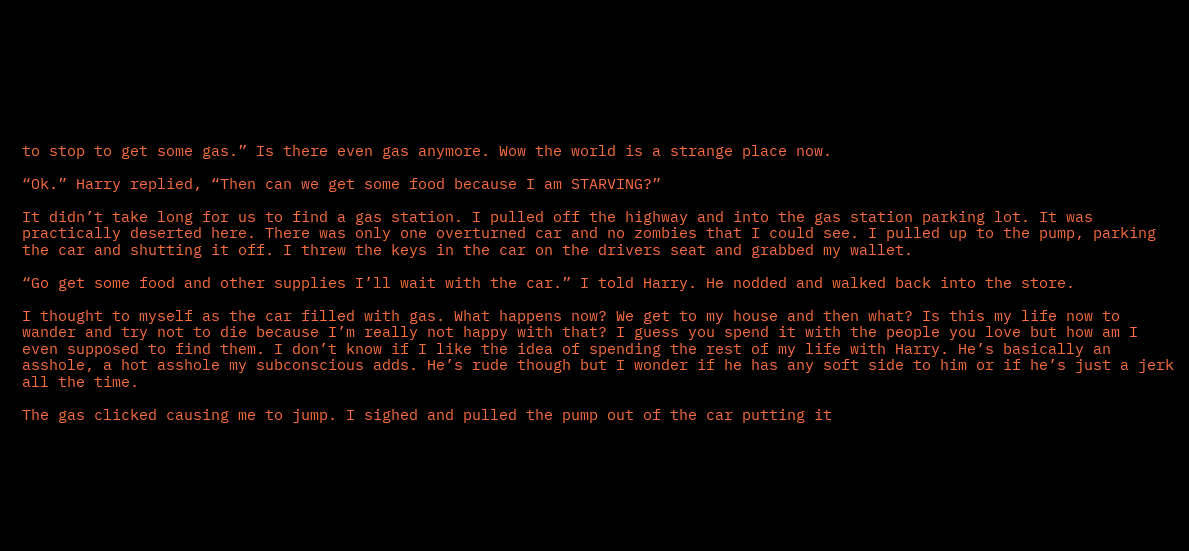to stop to get some gas.” Is there even gas anymore. Wow the world is a strange place now.

“Ok.” Harry replied, “Then can we get some food because I am STARVING?”

It didn’t take long for us to find a gas station. I pulled off the highway and into the gas station parking lot. It was practically deserted here. There was only one overturned car and no zombies that I could see. I pulled up to the pump, parking the car and shutting it off. I threw the keys in the car on the drivers seat and grabbed my wallet.

“Go get some food and other supplies I’ll wait with the car.” I told Harry. He nodded and walked back into the store.

I thought to myself as the car filled with gas. What happens now? We get to my house and then what? Is this my life now to wander and try not to die because I’m really not happy with that? I guess you spend it with the people you love but how am I even supposed to find them. I don’t know if I like the idea of spending the rest of my life with Harry. He’s basically an asshole, a hot asshole my subconscious adds. He’s rude though but I wonder if he has any soft side to him or if he’s just a jerk all the time.

The gas clicked causing me to jump. I sighed and pulled the pump out of the car putting it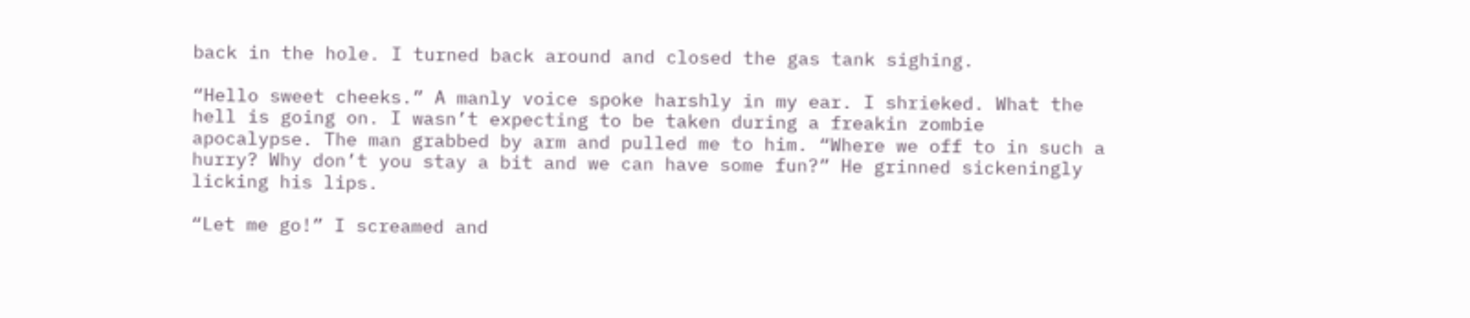back in the hole. I turned back around and closed the gas tank sighing.

“Hello sweet cheeks.” A manly voice spoke harshly in my ear. I shrieked. What the hell is going on. I wasn’t expecting to be taken during a freakin zombie apocalypse. The man grabbed by arm and pulled me to him. “Where we off to in such a hurry? Why don’t you stay a bit and we can have some fun?” He grinned sickeningly licking his lips.

“Let me go!” I screamed and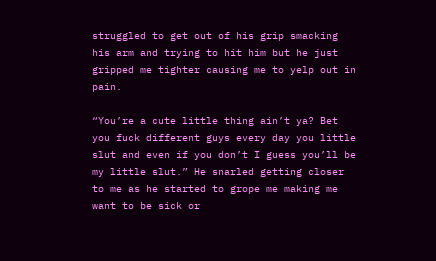struggled to get out of his grip smacking his arm and trying to hit him but he just gripped me tighter causing me to yelp out in pain.

“You’re a cute little thing ain’t ya? Bet you fuck different guys every day you little slut and even if you don’t I guess you’ll be my little slut.” He snarled getting closer to me as he started to grope me making me want to be sick or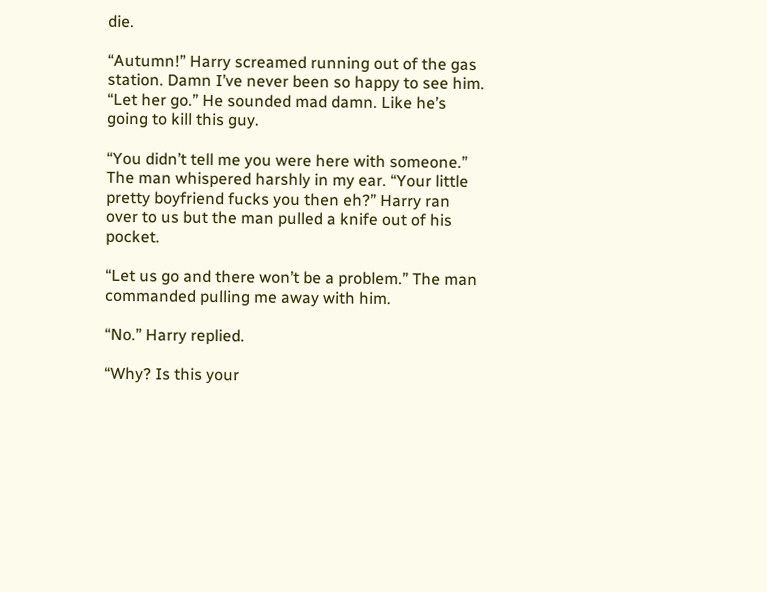die.

“Autumn!” Harry screamed running out of the gas station. Damn I’ve never been so happy to see him. “Let her go.” He sounded mad damn. Like he’s going to kill this guy.

“You didn’t tell me you were here with someone.” The man whispered harshly in my ear. “Your little pretty boyfriend fucks you then eh?” Harry ran over to us but the man pulled a knife out of his pocket.

“Let us go and there won’t be a problem.” The man commanded pulling me away with him.

“No.” Harry replied.

“Why? Is this your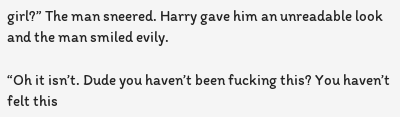girl?” The man sneered. Harry gave him an unreadable look and the man smiled evily.

“Oh it isn’t. Dude you haven’t been fucking this? You haven’t felt this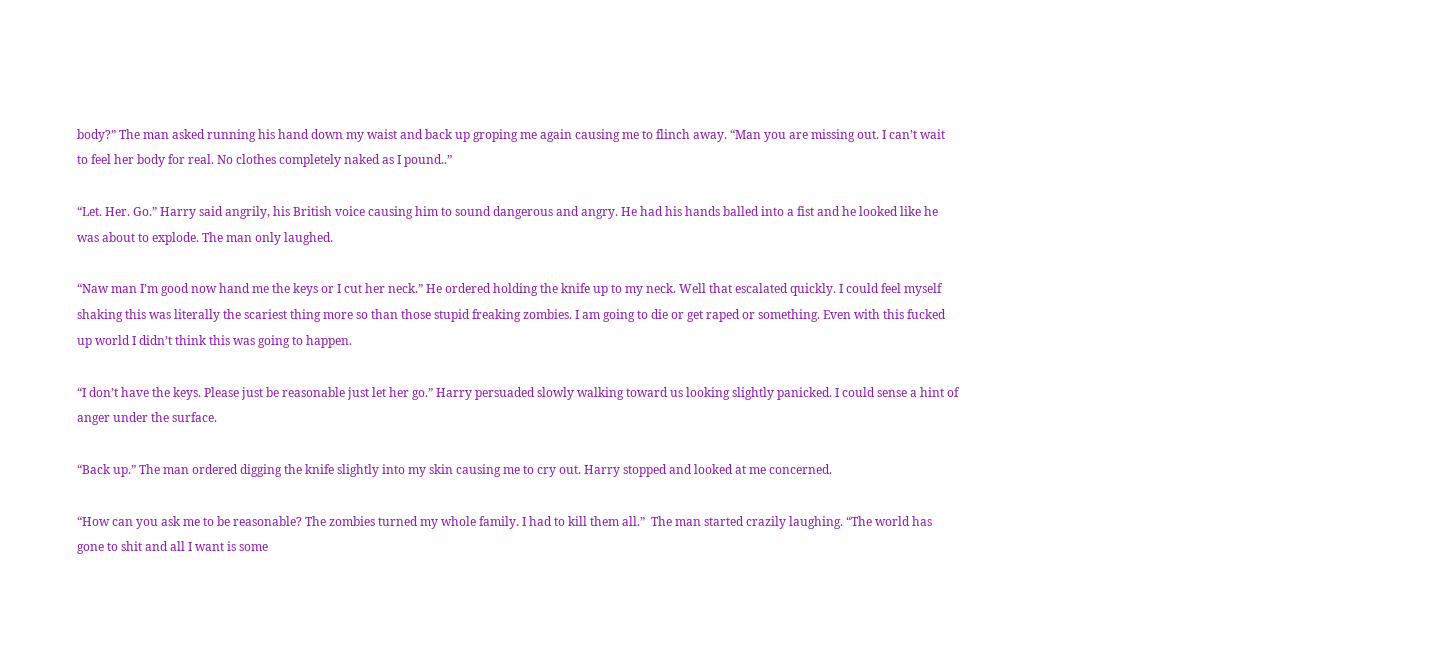body?” The man asked running his hand down my waist and back up groping me again causing me to flinch away. “Man you are missing out. I can’t wait to feel her body for real. No clothes completely naked as I pound..”

“Let. Her. Go.” Harry said angrily, his British voice causing him to sound dangerous and angry. He had his hands balled into a fist and he looked like he was about to explode. The man only laughed.

“Naw man I’m good now hand me the keys or I cut her neck.” He ordered holding the knife up to my neck. Well that escalated quickly. I could feel myself shaking this was literally the scariest thing more so than those stupid freaking zombies. I am going to die or get raped or something. Even with this fucked up world I didn’t think this was going to happen.

“I don’t have the keys. Please just be reasonable just let her go.” Harry persuaded slowly walking toward us looking slightly panicked. I could sense a hint of anger under the surface.

“Back up.” The man ordered digging the knife slightly into my skin causing me to cry out. Harry stopped and looked at me concerned.

“How can you ask me to be reasonable? The zombies turned my whole family. I had to kill them all.”  The man started crazily laughing. “The world has gone to shit and all I want is some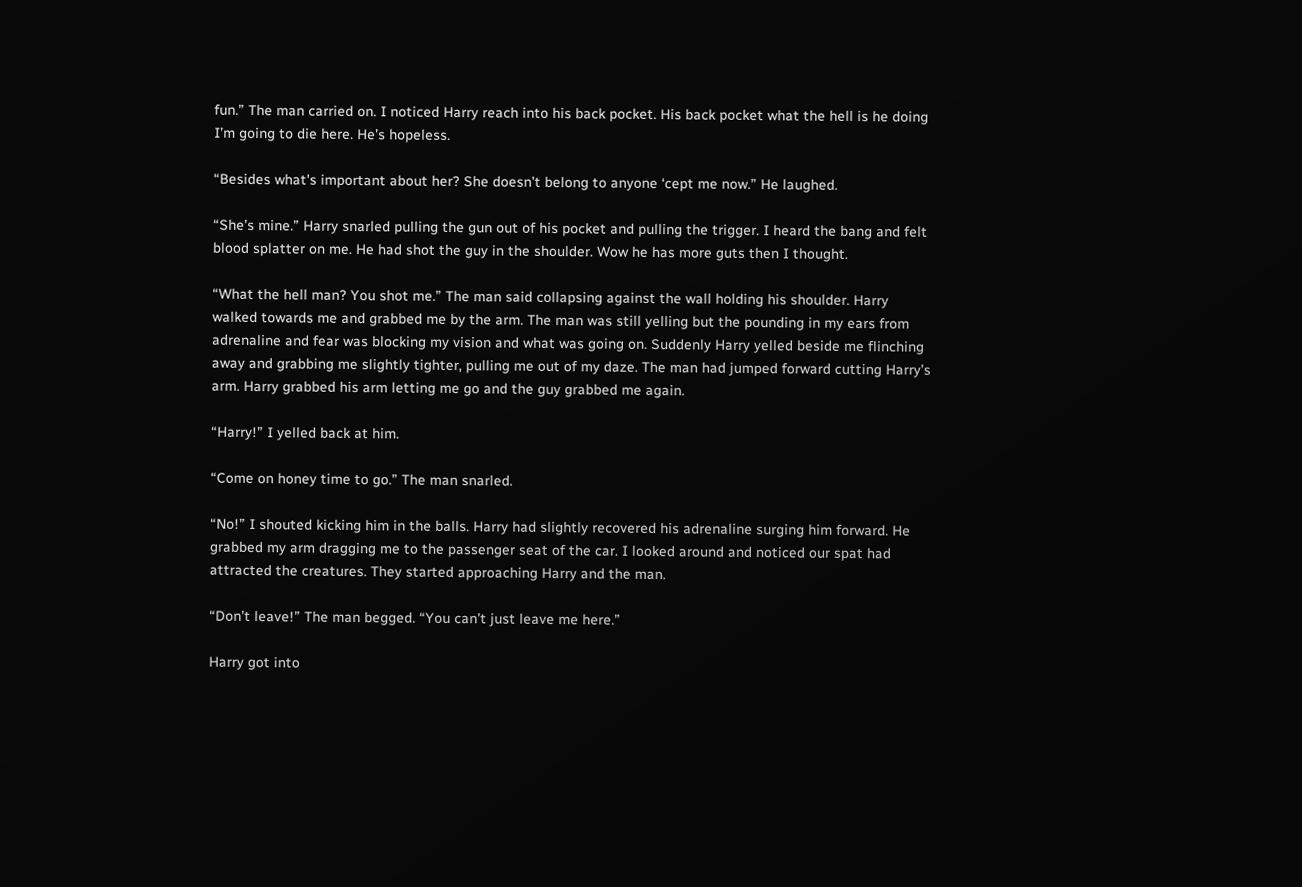fun.” The man carried on. I noticed Harry reach into his back pocket. His back pocket what the hell is he doing I’m going to die here. He’s hopeless.

“Besides what's important about her? She doesn’t belong to anyone ‘cept me now.” He laughed.

“She’s mine.” Harry snarled pulling the gun out of his pocket and pulling the trigger. I heard the bang and felt blood splatter on me. He had shot the guy in the shoulder. Wow he has more guts then I thought.

“What the hell man? You shot me.” The man said collapsing against the wall holding his shoulder. Harry walked towards me and grabbed me by the arm. The man was still yelling but the pounding in my ears from adrenaline and fear was blocking my vision and what was going on. Suddenly Harry yelled beside me flinching away and grabbing me slightly tighter, pulling me out of my daze. The man had jumped forward cutting Harry’s arm. Harry grabbed his arm letting me go and the guy grabbed me again.

“Harry!” I yelled back at him.

“Come on honey time to go.” The man snarled.

“No!” I shouted kicking him in the balls. Harry had slightly recovered his adrenaline surging him forward. He grabbed my arm dragging me to the passenger seat of the car. I looked around and noticed our spat had attracted the creatures. They started approaching Harry and the man.

“Don’t leave!” The man begged. “You can’t just leave me here.”

Harry got into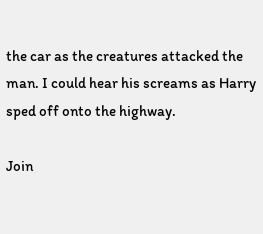the car as the creatures attacked the man. I could hear his screams as Harry sped off onto the highway.

Join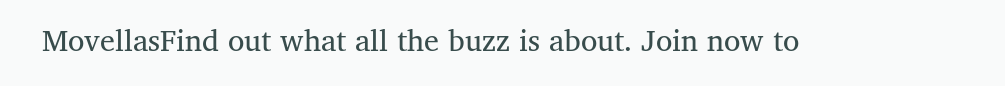MovellasFind out what all the buzz is about. Join now to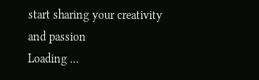start sharing your creativity and passion
Loading ...